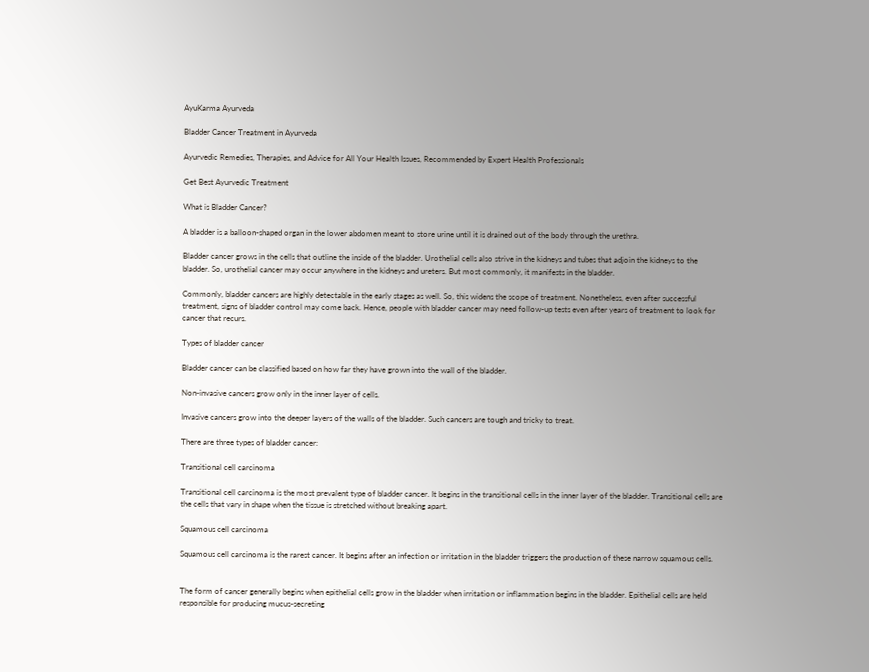AyuKarma Ayurveda

Bladder Cancer Treatment in Ayurveda

Ayurvedic Remedies, Therapies, and Advice for All Your Health Issues, Recommended by Expert Health Professionals

Get Best Ayurvedic Treatment

What is Bladder Cancer?

A bladder is a balloon-shaped organ in the lower abdomen meant to store urine until it is drained out of the body through the urethra.

Bladder cancer grows in the cells that outline the inside of the bladder. Urothelial cells also strive in the kidneys and tubes that adjoin the kidneys to the bladder. So, urothelial cancer may occur anywhere in the kidneys and ureters. But most commonly, it manifests in the bladder.

Commonly, bladder cancers are highly detectable in the early stages as well. So, this widens the scope of treatment. Nonetheless, even after successful treatment, signs of bladder control may come back. Hence, people with bladder cancer may need follow-up tests even after years of treatment to look for cancer that recurs.

Types of bladder cancer

Bladder cancer can be classified based on how far they have grown into the wall of the bladder.

Non-invasive cancers grow only in the inner layer of cells.

Invasive cancers grow into the deeper layers of the walls of the bladder. Such cancers are tough and tricky to treat.

There are three types of bladder cancer:

Transitional cell carcinoma

Transitional cell carcinoma is the most prevalent type of bladder cancer. It begins in the transitional cells in the inner layer of the bladder. Transitional cells are the cells that vary in shape when the tissue is stretched without breaking apart.

Squamous cell carcinoma

Squamous cell carcinoma is the rarest cancer. It begins after an infection or irritation in the bladder triggers the production of these narrow squamous cells.


The form of cancer generally begins when epithelial cells grow in the bladder when irritation or inflammation begins in the bladder. Epithelial cells are held responsible for producing mucus-secreting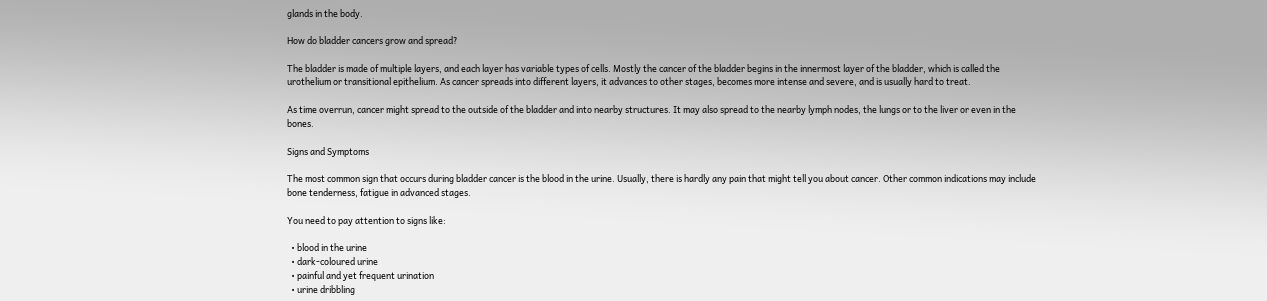glands in the body.

How do bladder cancers grow and spread?

The bladder is made of multiple layers, and each layer has variable types of cells. Mostly the cancer of the bladder begins in the innermost layer of the bladder, which is called the urothelium or transitional epithelium. As cancer spreads into different layers, it advances to other stages, becomes more intense and severe, and is usually hard to treat.

As time overrun, cancer might spread to the outside of the bladder and into nearby structures. It may also spread to the nearby lymph nodes, the lungs or to the liver or even in the bones.

Signs and Symptoms

The most common sign that occurs during bladder cancer is the blood in the urine. Usually, there is hardly any pain that might tell you about cancer. Other common indications may include bone tenderness, fatigue in advanced stages.

You need to pay attention to signs like:

  • blood in the urine
  • dark-coloured urine
  • painful and yet frequent urination
  • urine dribbling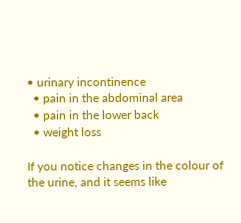• urinary incontinence
  • pain in the abdominal area
  • pain in the lower back
  • weight loss

If you notice changes in the colour of the urine, and it seems like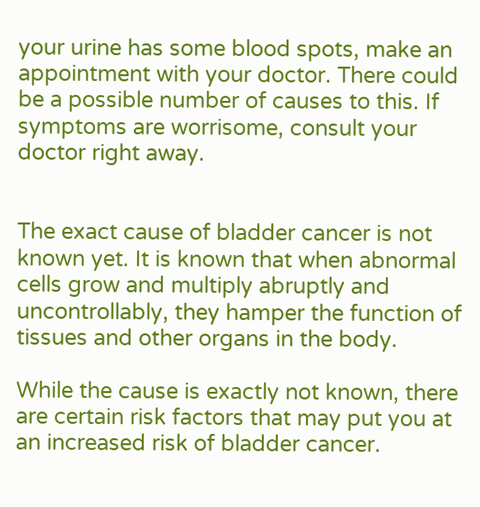your urine has some blood spots, make an appointment with your doctor. There could be a possible number of causes to this. If symptoms are worrisome, consult your doctor right away.


The exact cause of bladder cancer is not known yet. It is known that when abnormal cells grow and multiply abruptly and uncontrollably, they hamper the function of tissues and other organs in the body.

While the cause is exactly not known, there are certain risk factors that may put you at an increased risk of bladder cancer.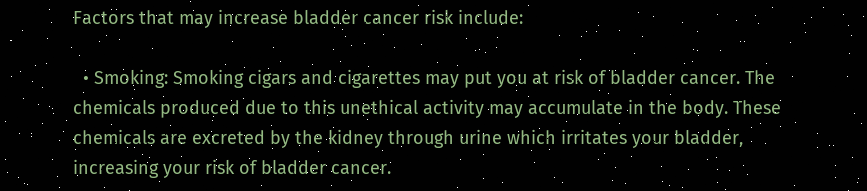Factors that may increase bladder cancer risk include:

  • Smoking: Smoking cigars and cigarettes may put you at risk of bladder cancer. The chemicals produced due to this unethical activity may accumulate in the body. These chemicals are excreted by the kidney through urine which irritates your bladder, increasing your risk of bladder cancer.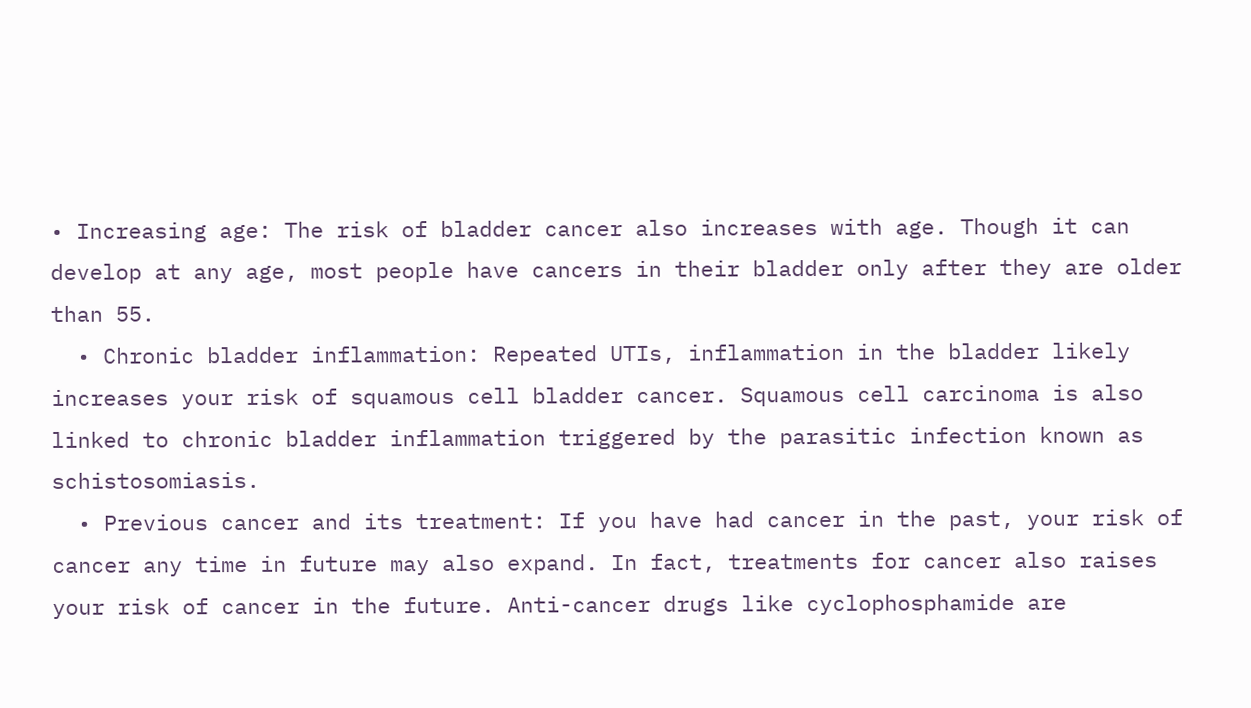• Increasing age: The risk of bladder cancer also increases with age. Though it can develop at any age, most people have cancers in their bladder only after they are older than 55.
  • Chronic bladder inflammation: Repeated UTIs, inflammation in the bladder likely increases your risk of squamous cell bladder cancer. Squamous cell carcinoma is also linked to chronic bladder inflammation triggered by the parasitic infection known as schistosomiasis.
  • Previous cancer and its treatment: If you have had cancer in the past, your risk of cancer any time in future may also expand. In fact, treatments for cancer also raises your risk of cancer in the future. Anti-cancer drugs like cyclophosphamide are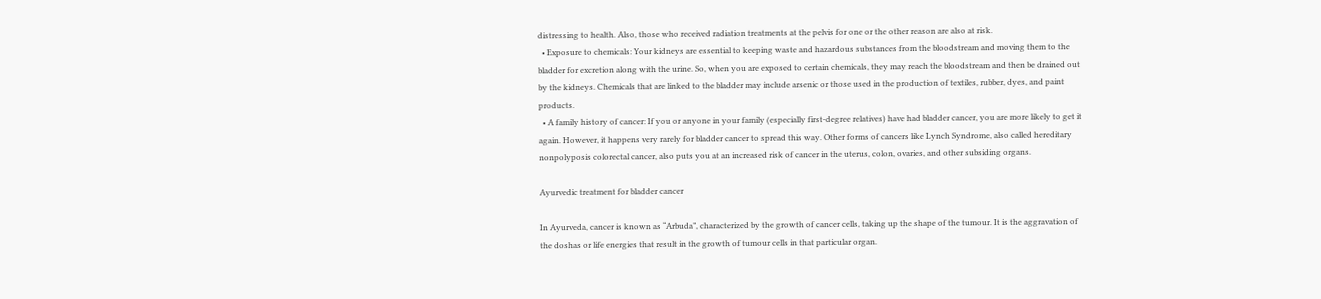distressing to health. Also, those who received radiation treatments at the pelvis for one or the other reason are also at risk.
  • Exposure to chemicals: Your kidneys are essential to keeping waste and hazardous substances from the bloodstream and moving them to the bladder for excretion along with the urine. So, when you are exposed to certain chemicals, they may reach the bloodstream and then be drained out by the kidneys. Chemicals that are linked to the bladder may include arsenic or those used in the production of textiles, rubber, dyes, and paint products.
  • A family history of cancer: If you or anyone in your family (especially first-degree relatives) have had bladder cancer, you are more likely to get it again. However, it happens very rarely for bladder cancer to spread this way. Other forms of cancers like Lynch Syndrome, also called hereditary nonpolyposis colorectal cancer, also puts you at an increased risk of cancer in the uterus, colon, ovaries, and other subsiding organs.

Ayurvedic treatment for bladder cancer

In Ayurveda, cancer is known as “Arbuda”, characterized by the growth of cancer cells, taking up the shape of the tumour. It is the aggravation of the doshas or life energies that result in the growth of tumour cells in that particular organ.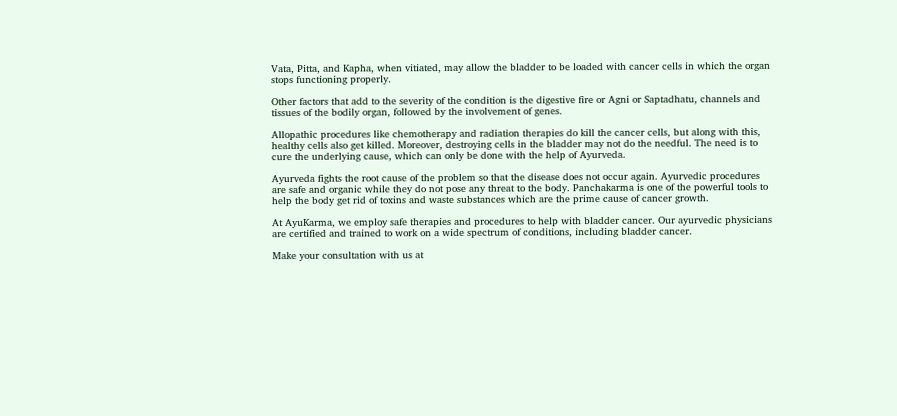Vata, Pitta, and Kapha, when vitiated, may allow the bladder to be loaded with cancer cells in which the organ stops functioning properly.

Other factors that add to the severity of the condition is the digestive fire or Agni or Saptadhatu, channels and tissues of the bodily organ, followed by the involvement of genes.

Allopathic procedures like chemotherapy and radiation therapies do kill the cancer cells, but along with this, healthy cells also get killed. Moreover, destroying cells in the bladder may not do the needful. The need is to cure the underlying cause, which can only be done with the help of Ayurveda.

Ayurveda fights the root cause of the problem so that the disease does not occur again. Ayurvedic procedures are safe and organic while they do not pose any threat to the body. Panchakarma is one of the powerful tools to help the body get rid of toxins and waste substances which are the prime cause of cancer growth.

At AyuKarma, we employ safe therapies and procedures to help with bladder cancer. Our ayurvedic physicians are certified and trained to work on a wide spectrum of conditions, including bladder cancer.

Make your consultation with us at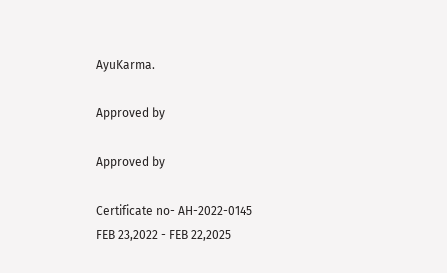AyuKarma.

Approved by

Approved by

Certificate no- AH-2022-0145
FEB 23,2022 - FEB 22,2025